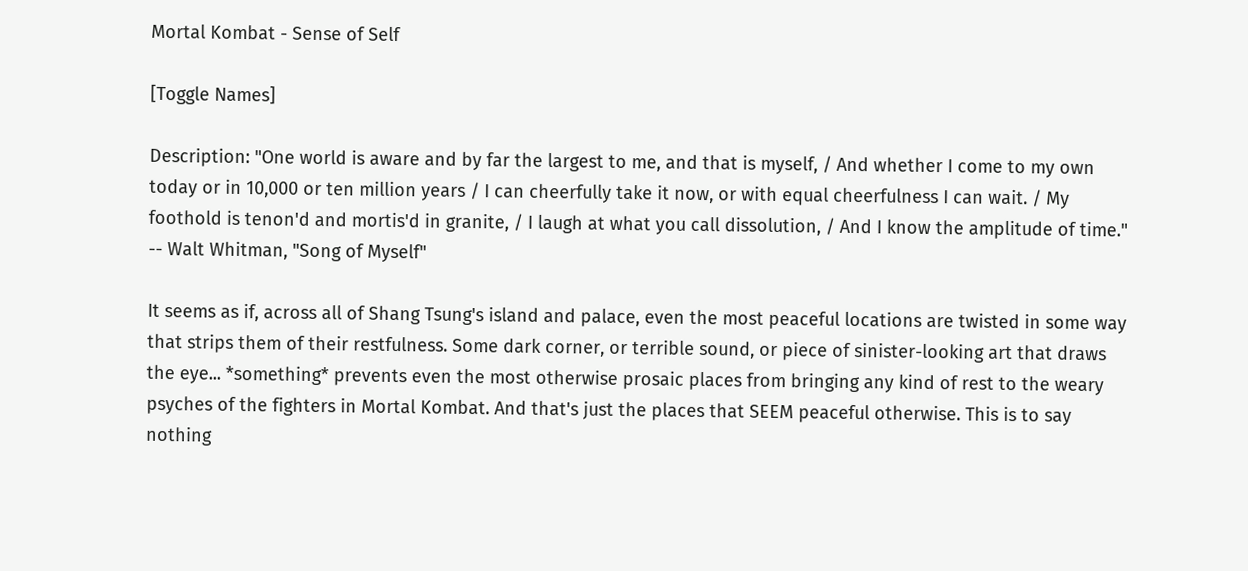Mortal Kombat - Sense of Self

[Toggle Names]

Description: "One world is aware and by far the largest to me, and that is myself, / And whether I come to my own today or in 10,000 or ten million years / I can cheerfully take it now, or with equal cheerfulness I can wait. / My foothold is tenon'd and mortis'd in granite, / I laugh at what you call dissolution, / And I know the amplitude of time." -- Walt Whitman, "Song of Myself"

It seems as if, across all of Shang Tsung's island and palace, even the most peaceful locations are twisted in some way that strips them of their restfulness. Some dark corner, or terrible sound, or piece of sinister-looking art that draws the eye... *something* prevents even the most otherwise prosaic places from bringing any kind of rest to the weary psyches of the fighters in Mortal Kombat. And that's just the places that SEEM peaceful otherwise. This is to say nothing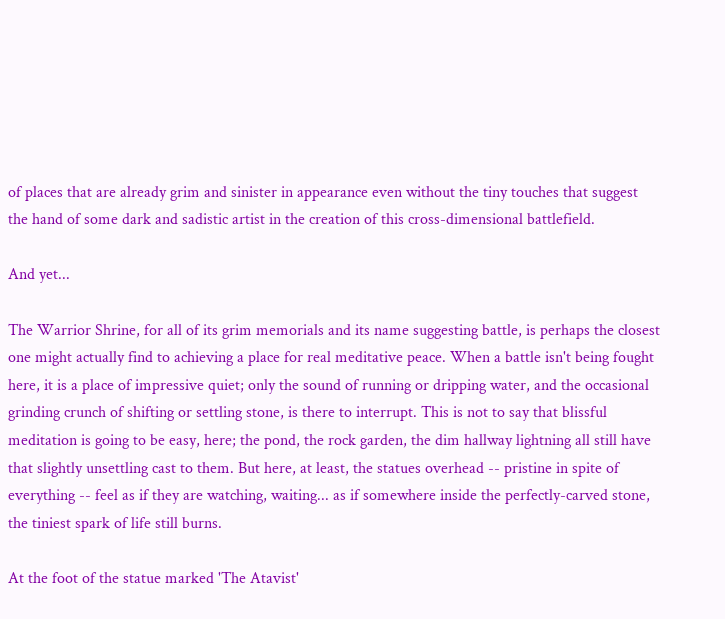of places that are already grim and sinister in appearance even without the tiny touches that suggest the hand of some dark and sadistic artist in the creation of this cross-dimensional battlefield.

And yet...

The Warrior Shrine, for all of its grim memorials and its name suggesting battle, is perhaps the closest one might actually find to achieving a place for real meditative peace. When a battle isn't being fought here, it is a place of impressive quiet; only the sound of running or dripping water, and the occasional grinding crunch of shifting or settling stone, is there to interrupt. This is not to say that blissful meditation is going to be easy, here; the pond, the rock garden, the dim hallway lightning all still have that slightly unsettling cast to them. But here, at least, the statues overhead -- pristine in spite of everything -- feel as if they are watching, waiting... as if somewhere inside the perfectly-carved stone, the tiniest spark of life still burns.

At the foot of the statue marked 'The Atavist'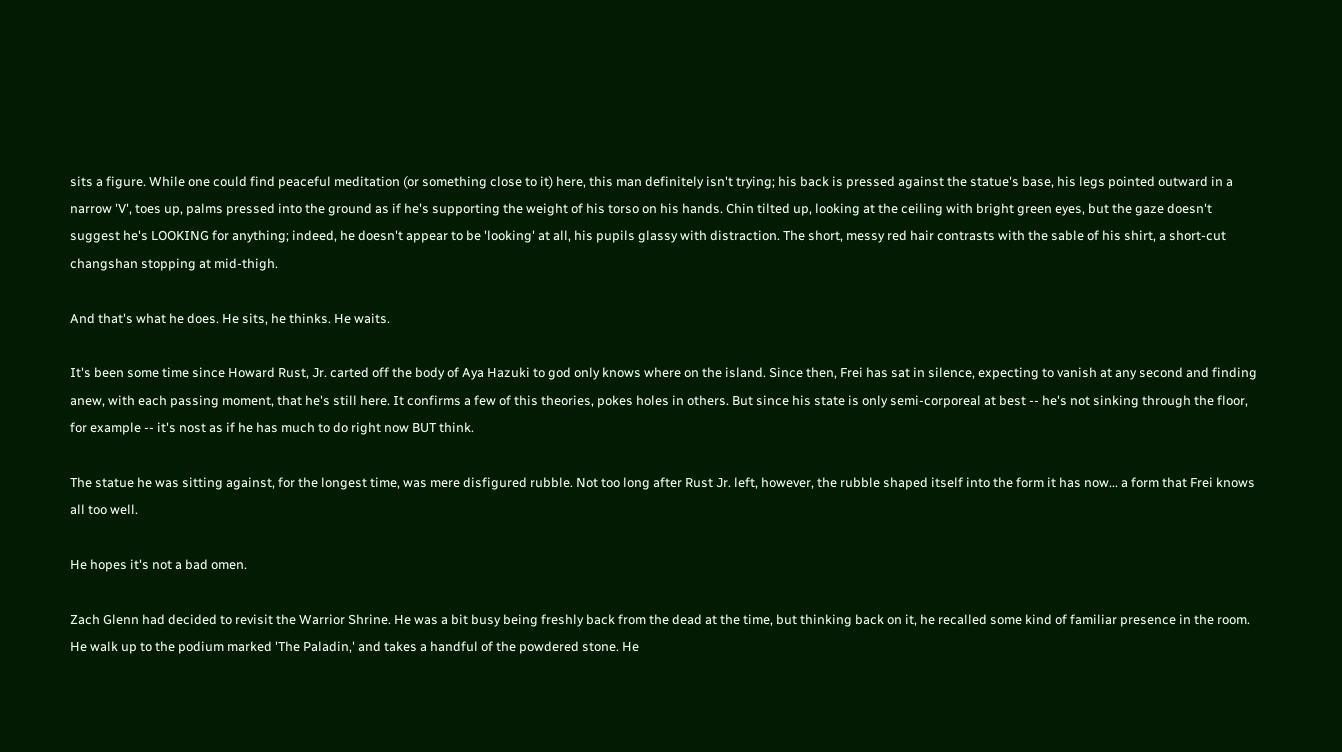sits a figure. While one could find peaceful meditation (or something close to it) here, this man definitely isn't trying; his back is pressed against the statue's base, his legs pointed outward in a narrow 'V', toes up, palms pressed into the ground as if he's supporting the weight of his torso on his hands. Chin tilted up, looking at the ceiling with bright green eyes, but the gaze doesn't suggest he's LOOKING for anything; indeed, he doesn't appear to be 'looking' at all, his pupils glassy with distraction. The short, messy red hair contrasts with the sable of his shirt, a short-cut changshan stopping at mid-thigh.

And that's what he does. He sits, he thinks. He waits.

It's been some time since Howard Rust, Jr. carted off the body of Aya Hazuki to god only knows where on the island. Since then, Frei has sat in silence, expecting to vanish at any second and finding anew, with each passing moment, that he's still here. It confirms a few of this theories, pokes holes in others. But since his state is only semi-corporeal at best -- he's not sinking through the floor, for example -- it's nost as if he has much to do right now BUT think.

The statue he was sitting against, for the longest time, was mere disfigured rubble. Not too long after Rust Jr. left, however, the rubble shaped itself into the form it has now... a form that Frei knows all too well.

He hopes it's not a bad omen.

Zach Glenn had decided to revisit the Warrior Shrine. He was a bit busy being freshly back from the dead at the time, but thinking back on it, he recalled some kind of familiar presence in the room. He walk up to the podium marked 'The Paladin,' and takes a handful of the powdered stone. He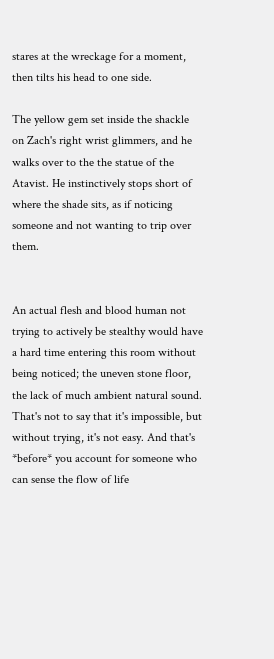stares at the wreckage for a moment, then tilts his head to one side.

The yellow gem set inside the shackle on Zach's right wrist glimmers, and he walks over to the the statue of the Atavist. He instinctively stops short of where the shade sits, as if noticing someone and not wanting to trip over them.


An actual flesh and blood human not trying to actively be stealthy would have a hard time entering this room without being noticed; the uneven stone floor, the lack of much ambient natural sound. That's not to say that it's impossible, but without trying, it's not easy. And that's *before* you account for someone who can sense the flow of life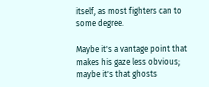itself, as most fighters can to some degree.

Maybe it's a vantage point that makes his gaze less obvious; maybe it's that ghosts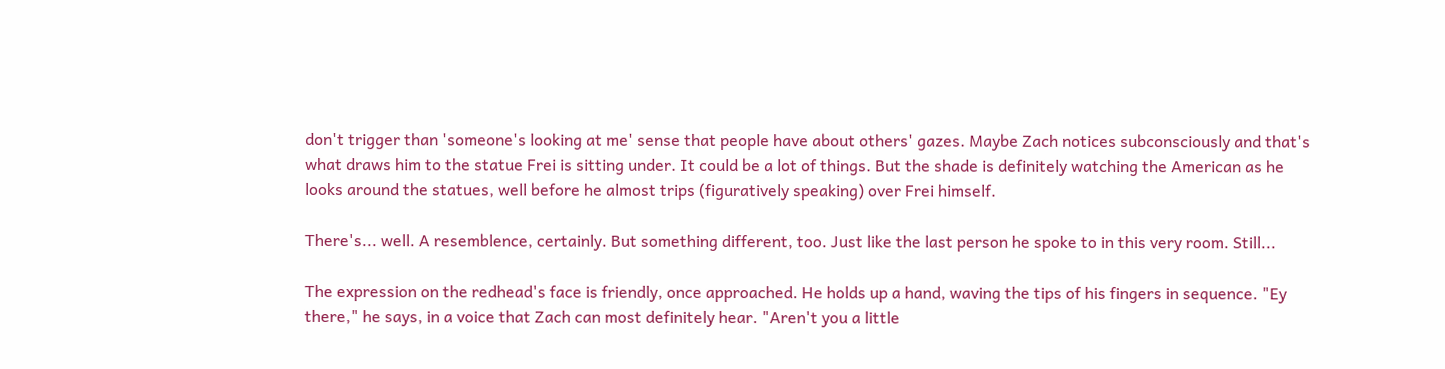don't trigger than 'someone's looking at me' sense that people have about others' gazes. Maybe Zach notices subconsciously and that's what draws him to the statue Frei is sitting under. It could be a lot of things. But the shade is definitely watching the American as he looks around the statues, well before he almost trips (figuratively speaking) over Frei himself.

There's... well. A resemblence, certainly. But something different, too. Just like the last person he spoke to in this very room. Still...

The expression on the redhead's face is friendly, once approached. He holds up a hand, waving the tips of his fingers in sequence. "Ey there," he says, in a voice that Zach can most definitely hear. "Aren't you a little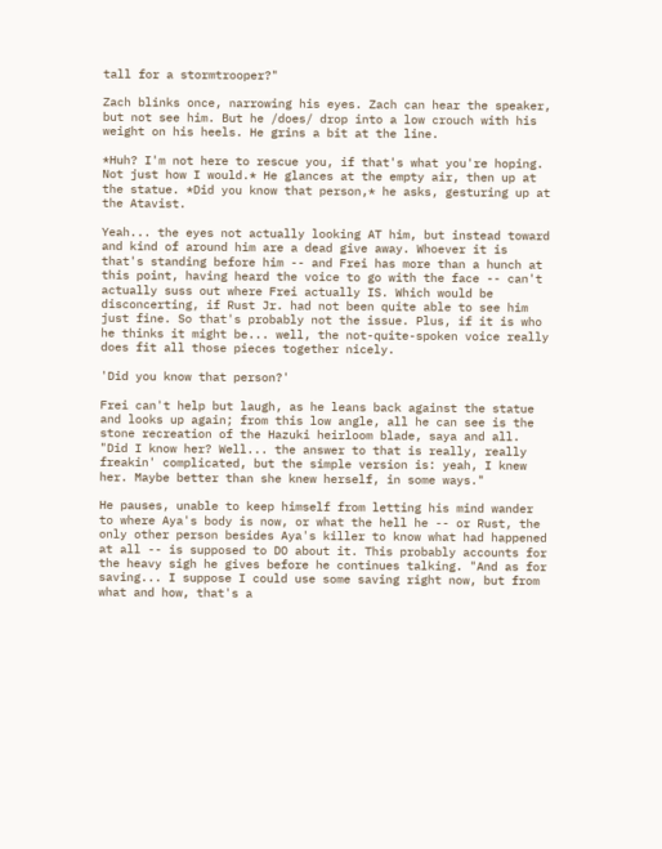tall for a stormtrooper?"

Zach blinks once, narrowing his eyes. Zach can hear the speaker, but not see him. But he /does/ drop into a low crouch with his weight on his heels. He grins a bit at the line.

*Huh? I'm not here to rescue you, if that's what you're hoping. Not just how I would.* He glances at the empty air, then up at the statue. *Did you know that person,* he asks, gesturing up at the Atavist.

Yeah... the eyes not actually looking AT him, but instead toward and kind of around him are a dead give away. Whoever it is that's standing before him -- and Frei has more than a hunch at this point, having heard the voice to go with the face -- can't actually suss out where Frei actually IS. Which would be disconcerting, if Rust Jr. had not been quite able to see him just fine. So that's probably not the issue. Plus, if it is who he thinks it might be... well, the not-quite-spoken voice really does fit all those pieces together nicely.

'Did you know that person?'

Frei can't help but laugh, as he leans back against the statue and looks up again; from this low angle, all he can see is the stone recreation of the Hazuki heirloom blade, saya and all. "Did I know her? Well... the answer to that is really, really freakin' complicated, but the simple version is: yeah, I knew her. Maybe better than she knew herself, in some ways."

He pauses, unable to keep himself from letting his mind wander to where Aya's body is now, or what the hell he -- or Rust, the only other person besides Aya's killer to know what had happened at all -- is supposed to DO about it. This probably accounts for the heavy sigh he gives before he continues talking. "And as for saving... I suppose I could use some saving right now, but from what and how, that's a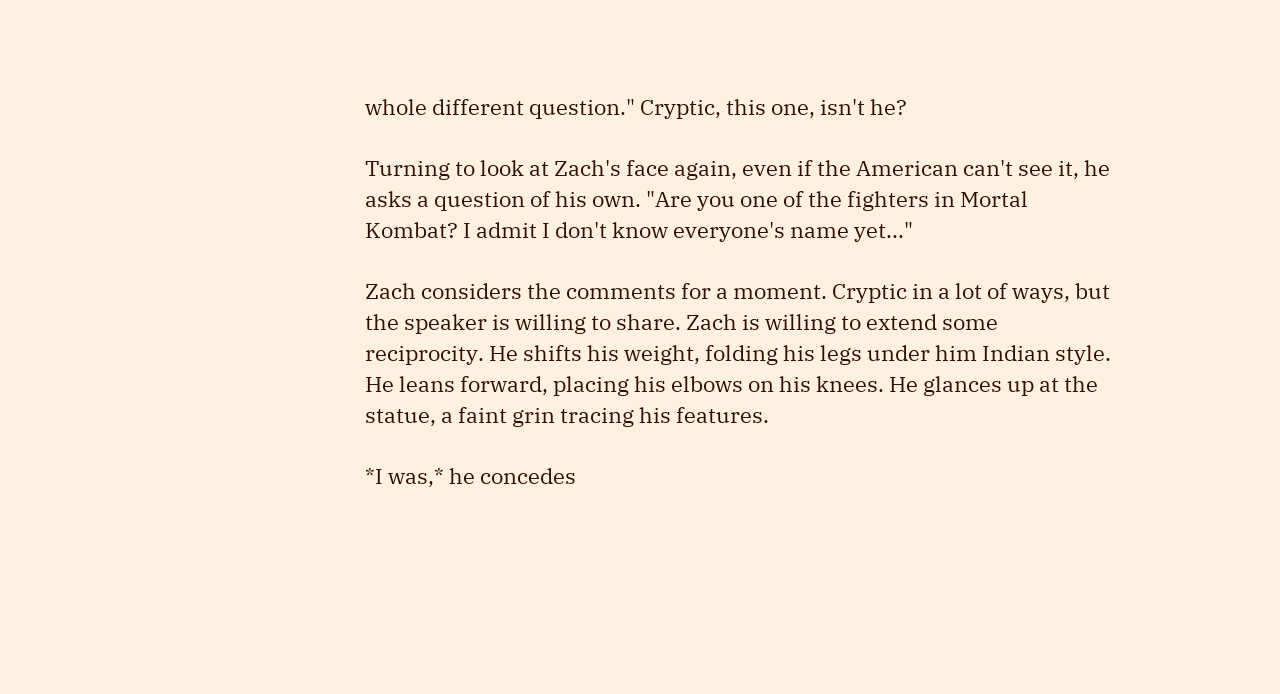whole different question." Cryptic, this one, isn't he?

Turning to look at Zach's face again, even if the American can't see it, he asks a question of his own. "Are you one of the fighters in Mortal Kombat? I admit I don't know everyone's name yet..."

Zach considers the comments for a moment. Cryptic in a lot of ways, but the speaker is willing to share. Zach is willing to extend some reciprocity. He shifts his weight, folding his legs under him Indian style. He leans forward, placing his elbows on his knees. He glances up at the statue, a faint grin tracing his features.

*I was,* he concedes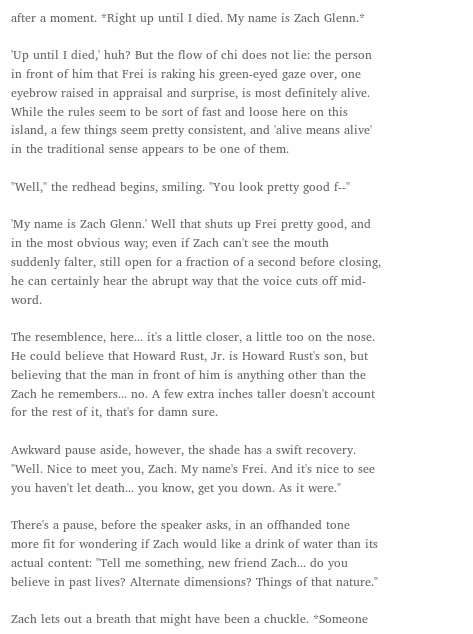after a moment. *Right up until I died. My name is Zach Glenn.*

'Up until I died,' huh? But the flow of chi does not lie: the person in front of him that Frei is raking his green-eyed gaze over, one eyebrow raised in appraisal and surprise, is most definitely alive. While the rules seem to be sort of fast and loose here on this island, a few things seem pretty consistent, and 'alive means alive' in the traditional sense appears to be one of them.

"Well," the redhead begins, smiling. "You look pretty good f--"

'My name is Zach Glenn.' Well that shuts up Frei pretty good, and in the most obvious way; even if Zach can't see the mouth suddenly falter, still open for a fraction of a second before closing, he can certainly hear the abrupt way that the voice cuts off mid-word.

The resemblence, here... it's a little closer, a little too on the nose. He could believe that Howard Rust, Jr. is Howard Rust's son, but believing that the man in front of him is anything other than the Zach he remembers... no. A few extra inches taller doesn't account for the rest of it, that's for damn sure.

Awkward pause aside, however, the shade has a swift recovery. "Well. Nice to meet you, Zach. My name's Frei. And it's nice to see you haven't let death... you know, get you down. As it were."

There's a pause, before the speaker asks, in an offhanded tone more fit for wondering if Zach would like a drink of water than its actual content: "Tell me something, new friend Zach... do you believe in past lives? Alternate dimensions? Things of that nature."

Zach lets out a breath that might have been a chuckle. *Someone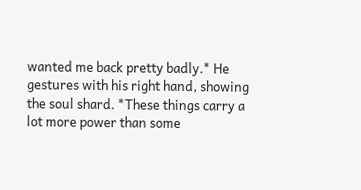wanted me back pretty badly.* He gestures with his right hand, showing the soul shard. *These things carry a lot more power than some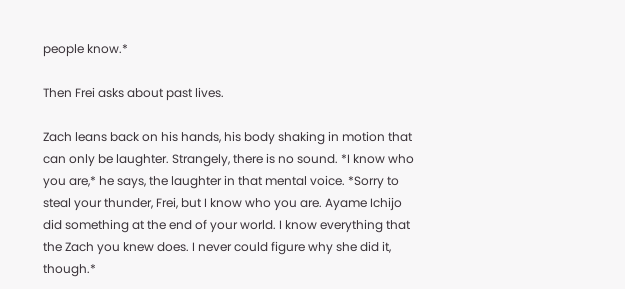people know.*

Then Frei asks about past lives.

Zach leans back on his hands, his body shaking in motion that can only be laughter. Strangely, there is no sound. *I know who you are,* he says, the laughter in that mental voice. *Sorry to steal your thunder, Frei, but I know who you are. Ayame Ichijo did something at the end of your world. I know everything that the Zach you knew does. I never could figure why she did it, though.*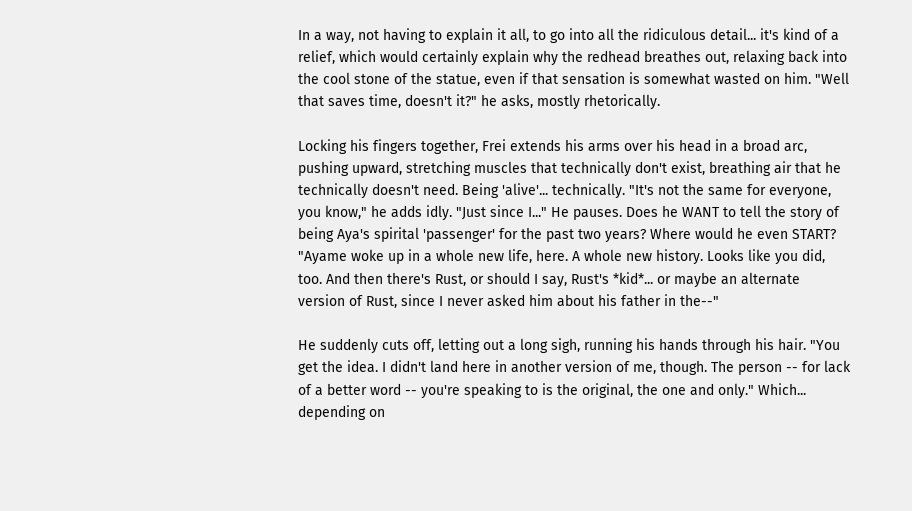In a way, not having to explain it all, to go into all the ridiculous detail... it's kind of a relief, which would certainly explain why the redhead breathes out, relaxing back into the cool stone of the statue, even if that sensation is somewhat wasted on him. "Well that saves time, doesn't it?" he asks, mostly rhetorically.

Locking his fingers together, Frei extends his arms over his head in a broad arc, pushing upward, stretching muscles that technically don't exist, breathing air that he technically doesn't need. Being 'alive'... technically. "It's not the same for everyone, you know," he adds idly. "Just since I..." He pauses. Does he WANT to tell the story of being Aya's spirital 'passenger' for the past two years? Where would he even START? "Ayame woke up in a whole new life, here. A whole new history. Looks like you did, too. And then there's Rust, or should I say, Rust's *kid*... or maybe an alternate version of Rust, since I never asked him about his father in the--"

He suddenly cuts off, letting out a long sigh, running his hands through his hair. "You get the idea. I didn't land here in another version of me, though. The person -- for lack of a better word -- you're speaking to is the original, the one and only." Which... depending on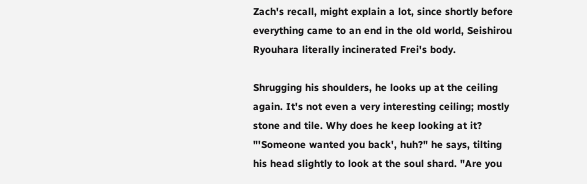Zach's recall, might explain a lot, since shortly before everything came to an end in the old world, Seishirou Ryouhara literally incinerated Frei's body.

Shrugging his shoulders, he looks up at the ceiling again. It's not even a very interesting ceiling; mostly stone and tile. Why does he keep looking at it? "'Someone wanted you back', huh?" he says, tilting his head slightly to look at the soul shard. "Are you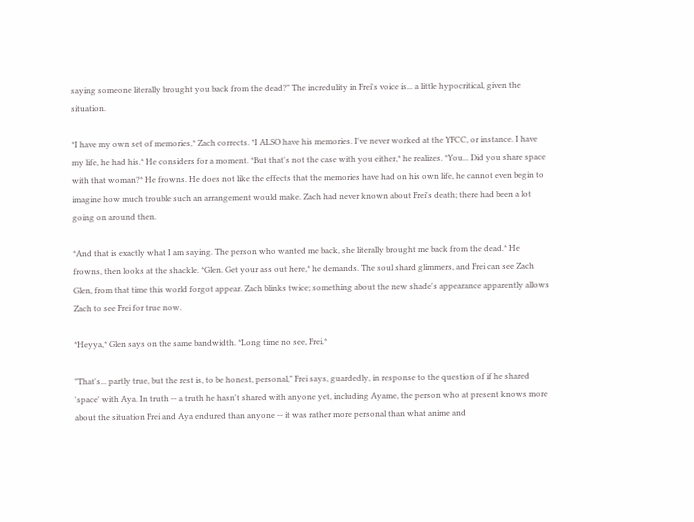saying someone literally brought you back from the dead?" The incredulity in Frei's voice is... a little hypocritical, given the situation.

*I have my own set of memories,* Zach corrects. *I ALSO have his memories. I've never worked at the YFCC, or instance. I have my life, he had his.* He considers for a moment. *But that's not the case with you either,* he realizes. *You... Did you share space with that woman?* He frowns. He does not like the effects that the memories have had on his own life, he cannot even begin to imagine how much trouble such an arrangement would make. Zach had never known about Frei's death; there had been a lot going on around then.

*And that is exactly what I am saying. The person who wanted me back, she literally brought me back from the dead.* He frowns, then looks at the shackle. *Glen. Get your ass out here,* he demands. The soul shard glimmers, and Frei can see Zach Glen, from that time this world forgot appear. Zach blinks twice; something about the new shade's appearance apparently allows Zach to see Frei for true now.

*Heyya,* Glen says on the same bandwidth. *Long time no see, Frei.*

"That's... partly true, but the rest is, to be honest, personal," Frei says, guardedly, in response to the question of if he shared 'space' with Aya. In truth -- a truth he hasn't shared with anyone yet, including Ayame, the person who at present knows more about the situation Frei and Aya endured than anyone -- it was rather more personal than what anime and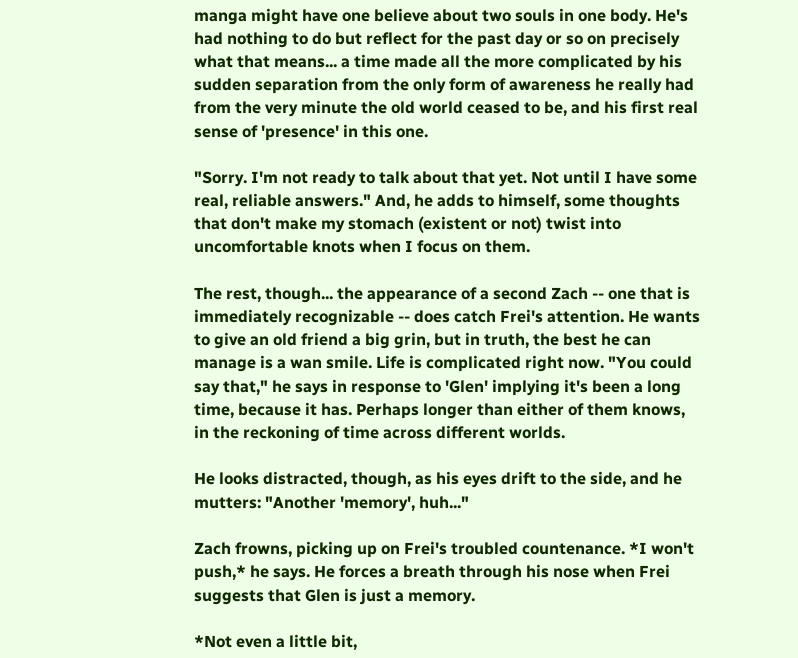manga might have one believe about two souls in one body. He's had nothing to do but reflect for the past day or so on precisely what that means... a time made all the more complicated by his sudden separation from the only form of awareness he really had from the very minute the old world ceased to be, and his first real sense of 'presence' in this one.

"Sorry. I'm not ready to talk about that yet. Not until I have some real, reliable answers." And, he adds to himself, some thoughts that don't make my stomach (existent or not) twist into uncomfortable knots when I focus on them.

The rest, though... the appearance of a second Zach -- one that is immediately recognizable -- does catch Frei's attention. He wants to give an old friend a big grin, but in truth, the best he can manage is a wan smile. Life is complicated right now. "You could say that," he says in response to 'Glen' implying it's been a long time, because it has. Perhaps longer than either of them knows, in the reckoning of time across different worlds.

He looks distracted, though, as his eyes drift to the side, and he mutters: "Another 'memory', huh..."

Zach frowns, picking up on Frei's troubled countenance. *I won't push,* he says. He forces a breath through his nose when Frei suggests that Glen is just a memory.

*Not even a little bit,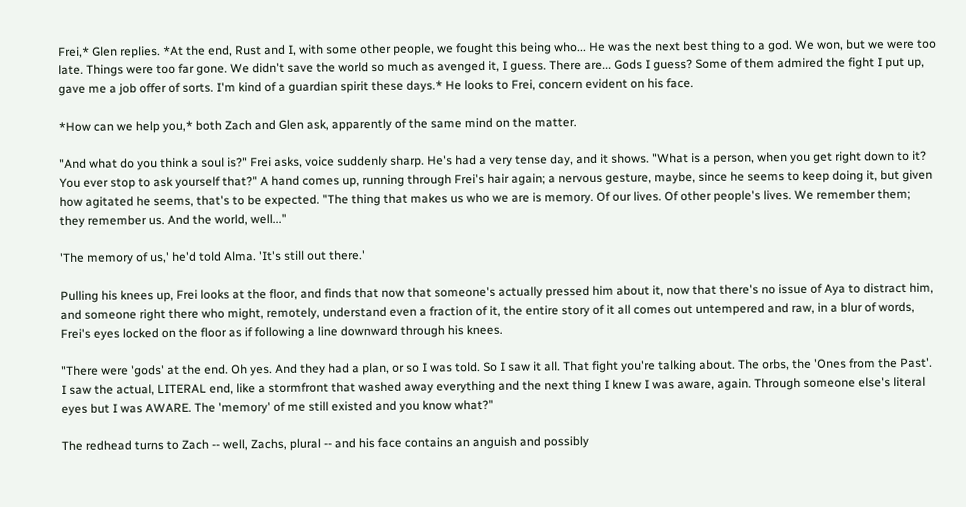Frei,* Glen replies. *At the end, Rust and I, with some other people, we fought this being who... He was the next best thing to a god. We won, but we were too late. Things were too far gone. We didn't save the world so much as avenged it, I guess. There are... Gods I guess? Some of them admired the fight I put up, gave me a job offer of sorts. I'm kind of a guardian spirit these days.* He looks to Frei, concern evident on his face.

*How can we help you,* both Zach and Glen ask, apparently of the same mind on the matter.

"And what do you think a soul is?" Frei asks, voice suddenly sharp. He's had a very tense day, and it shows. "What is a person, when you get right down to it? You ever stop to ask yourself that?" A hand comes up, running through Frei's hair again; a nervous gesture, maybe, since he seems to keep doing it, but given how agitated he seems, that's to be expected. "The thing that makes us who we are is memory. Of our lives. Of other people's lives. We remember them; they remember us. And the world, well..."

'The memory of us,' he'd told Alma. 'It's still out there.'

Pulling his knees up, Frei looks at the floor, and finds that now that someone's actually pressed him about it, now that there's no issue of Aya to distract him, and someone right there who might, remotely, understand even a fraction of it, the entire story of it all comes out untempered and raw, in a blur of words, Frei's eyes locked on the floor as if following a line downward through his knees.

"There were 'gods' at the end. Oh yes. And they had a plan, or so I was told. So I saw it all. That fight you're talking about. The orbs, the 'Ones from the Past'. I saw the actual, LITERAL end, like a stormfront that washed away everything and the next thing I knew I was aware, again. Through someone else's literal eyes but I was AWARE. The 'memory' of me still existed and you know what?"

The redhead turns to Zach -- well, Zachs, plural -- and his face contains an anguish and possibly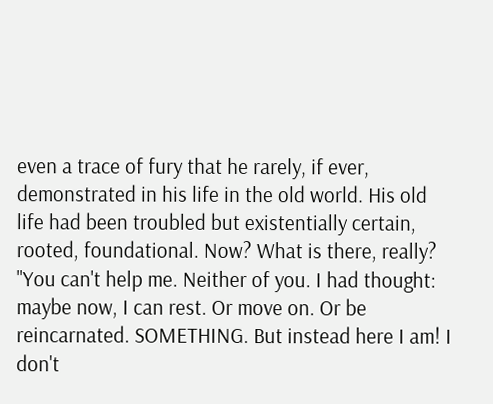even a trace of fury that he rarely, if ever, demonstrated in his life in the old world. His old life had been troubled but existentially certain, rooted, foundational. Now? What is there, really? "You can't help me. Neither of you. I had thought: maybe now, I can rest. Or move on. Or be reincarnated. SOMETHING. But instead here I am! I don't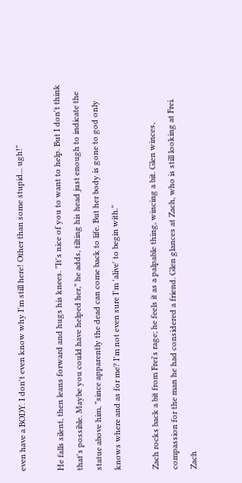even have a BODY. I don't even know why I'm still here! Other than some stupid... ugh!"

He falls silent, then leans forward and hugs his knees. "It's nice of you to want to help. But I don't think that's possible. Maybe you could have helped her," he adds, tilting his head just enough to indicate the statue above him, "since apparently the dead can come back to life. But her body is gone to god only knows where and as for me? I'm not even sure I'm 'alive' to begin with."

Zach rocks back a bit from Frei's rage; he feels it as a palpable thing, wincing a bit. Glen winces, compassion for the man he had considered a friend. Glen glances at Zach, who is still looking at Frei. Zach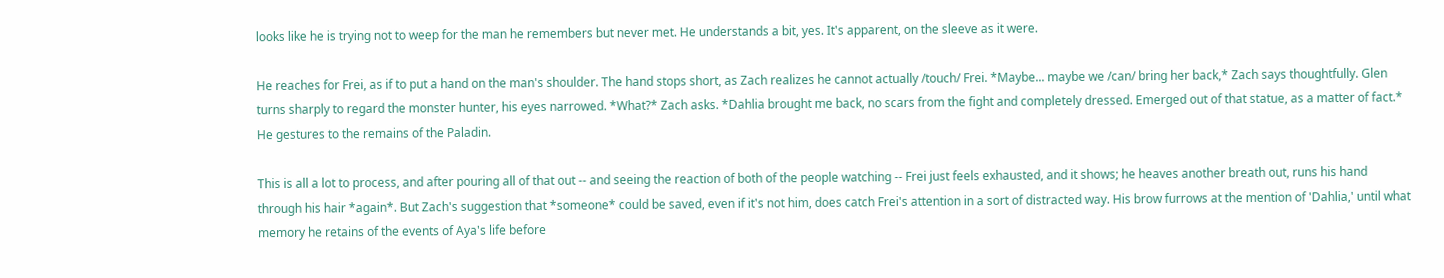looks like he is trying not to weep for the man he remembers but never met. He understands a bit, yes. It's apparent, on the sleeve as it were.

He reaches for Frei, as if to put a hand on the man's shoulder. The hand stops short, as Zach realizes he cannot actually /touch/ Frei. *Maybe... maybe we /can/ bring her back,* Zach says thoughtfully. Glen turns sharply to regard the monster hunter, his eyes narrowed. *What?* Zach asks. *Dahlia brought me back, no scars from the fight and completely dressed. Emerged out of that statue, as a matter of fact.* He gestures to the remains of the Paladin.

This is all a lot to process, and after pouring all of that out -- and seeing the reaction of both of the people watching -- Frei just feels exhausted, and it shows; he heaves another breath out, runs his hand through his hair *again*. But Zach's suggestion that *someone* could be saved, even if it's not him, does catch Frei's attention in a sort of distracted way. His brow furrows at the mention of 'Dahlia,' until what memory he retains of the events of Aya's life before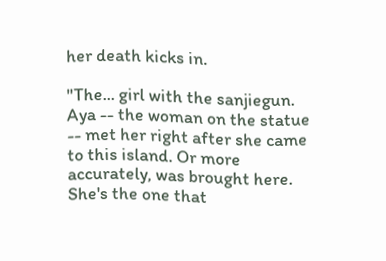her death kicks in.

"The... girl with the sanjiegun. Aya -- the woman on the statue -- met her right after she came to this island. Or more accurately, was brought here. She's the one that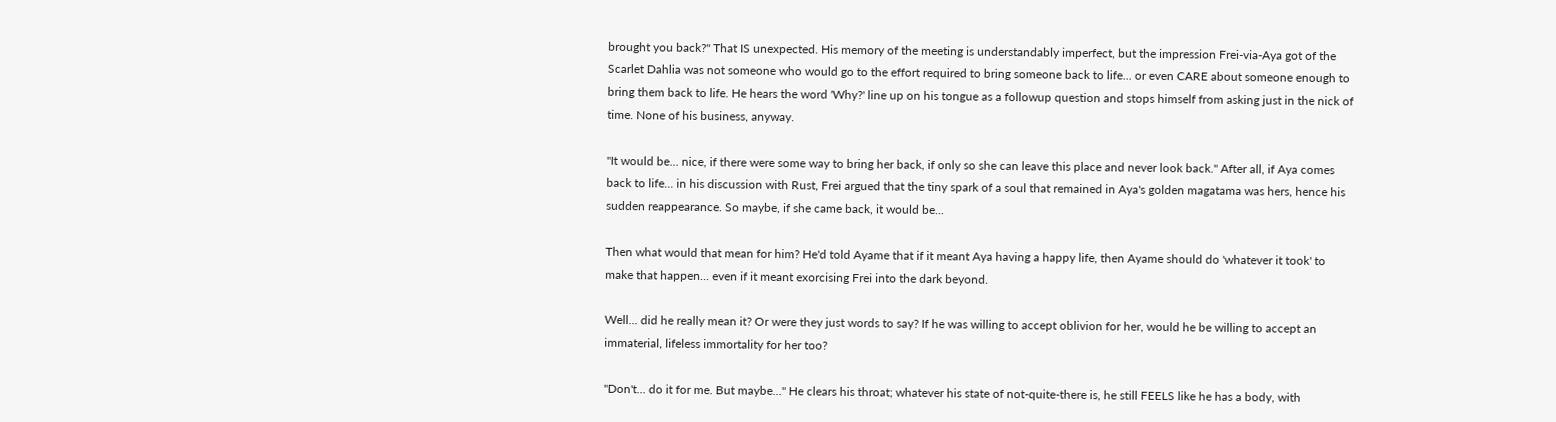brought you back?" That IS unexpected. His memory of the meeting is understandably imperfect, but the impression Frei-via-Aya got of the Scarlet Dahlia was not someone who would go to the effort required to bring someone back to life... or even CARE about someone enough to bring them back to life. He hears the word 'Why?' line up on his tongue as a followup question and stops himself from asking just in the nick of time. None of his business, anyway.

"It would be... nice, if there were some way to bring her back, if only so she can leave this place and never look back." After all, if Aya comes back to life... in his discussion with Rust, Frei argued that the tiny spark of a soul that remained in Aya's golden magatama was hers, hence his sudden reappearance. So maybe, if she came back, it would be...

Then what would that mean for him? He'd told Ayame that if it meant Aya having a happy life, then Ayame should do 'whatever it took' to make that happen... even if it meant exorcising Frei into the dark beyond.

Well... did he really mean it? Or were they just words to say? If he was willing to accept oblivion for her, would he be willing to accept an immaterial, lifeless immortality for her too?

"Don't... do it for me. But maybe..." He clears his throat; whatever his state of not-quite-there is, he still FEELS like he has a body, with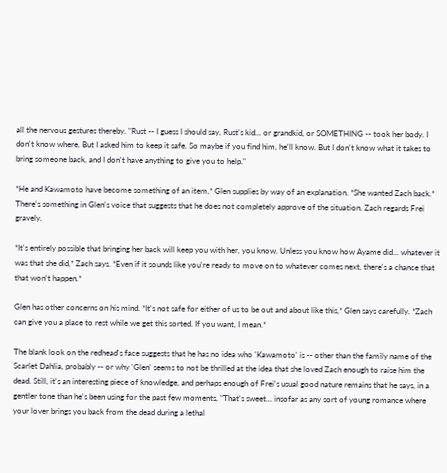all the nervous gestures thereby. "Rust -- I guess I should say, Rust's kid... or grandkid, or SOMETHING -- took her body. I don't know where. But I asked him to keep it safe. So maybe if you find him, he'll know. But I don't know what it takes to bring someone back, and I don't have anything to give you to help."

*He and Kawamoto have become something of an item,* Glen supplies by way of an explanation. *She wanted Zach back.* There's something in Glen's voice that suggests that he does not completely approve of the situation. Zach regards Frei gravely.

*It's entirely possible that bringing her back will keep you with her, you know. Unless you know how Ayame did... whatever it was that she did,* Zach says. *Even if it sounds like you're ready to move on to whatever comes next, there's a chance that that won't happen.*

Glen has other concerns on his mind. *It's not safe for either of us to be out and about like this,* Glen says carefully. *Zach can give you a place to rest while we get this sorted. If you want, I mean.*

The blank look on the redhead's face suggests that he has no idea who 'Kawamoto' is -- other than the family name of the Scarlet Dahlia, probably -- or why 'Glen' seems to not be thrilled at the idea that she loved Zach enough to raise him the dead. Still, it's an interesting piece of knowledge, and perhaps enough of Frei's usual good nature remains that he says, in a gentler tone than he's been using for the past few moments, "That's sweet... insofar as any sort of young romance where your lover brings you back from the dead during a lethal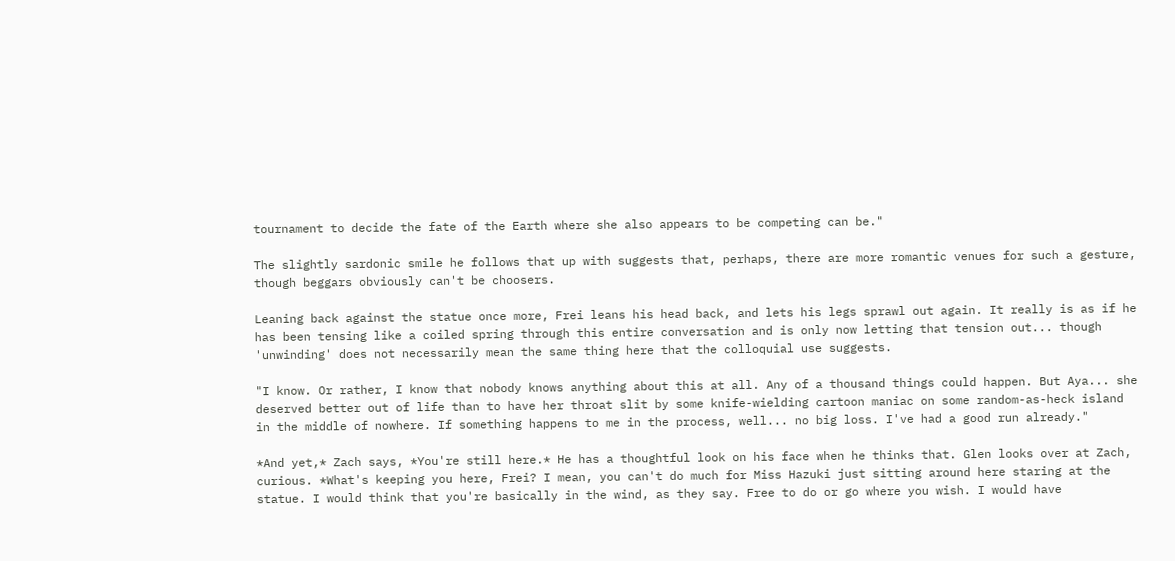tournament to decide the fate of the Earth where she also appears to be competing can be."

The slightly sardonic smile he follows that up with suggests that, perhaps, there are more romantic venues for such a gesture, though beggars obviously can't be choosers.

Leaning back against the statue once more, Frei leans his head back, and lets his legs sprawl out again. It really is as if he has been tensing like a coiled spring through this entire conversation and is only now letting that tension out... though 'unwinding' does not necessarily mean the same thing here that the colloquial use suggests.

"I know. Or rather, I know that nobody knows anything about this at all. Any of a thousand things could happen. But Aya... she deserved better out of life than to have her throat slit by some knife-wielding cartoon maniac on some random-as-heck island in the middle of nowhere. If something happens to me in the process, well... no big loss. I've had a good run already."

*And yet,* Zach says, *You're still here.* He has a thoughtful look on his face when he thinks that. Glen looks over at Zach, curious. *What's keeping you here, Frei? I mean, you can't do much for Miss Hazuki just sitting around here staring at the statue. I would think that you're basically in the wind, as they say. Free to do or go where you wish. I would have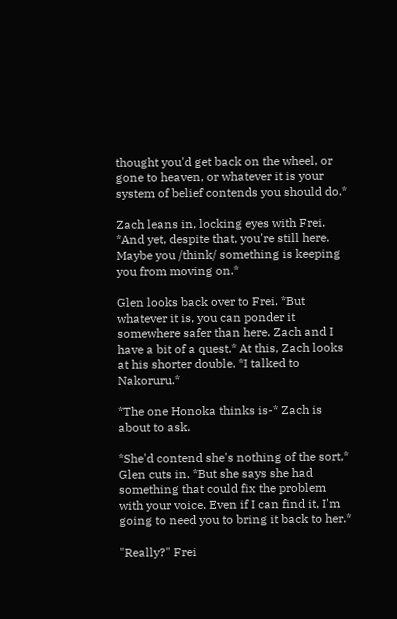thought you'd get back on the wheel, or gone to heaven, or whatever it is your system of belief contends you should do.*

Zach leans in, locking eyes with Frei. *And yet, despite that, you're still here. Maybe you /think/ something is keeping you from moving on.*

Glen looks back over to Frei. *But whatever it is, you can ponder it somewhere safer than here. Zach and I have a bit of a quest.* At this, Zach looks at his shorter double. *I talked to Nakoruru.*

*The one Honoka thinks is-* Zach is about to ask.

*She'd contend she's nothing of the sort,* Glen cuts in. *But she says she had something that could fix the problem with your voice. Even if I can find it, I'm going to need you to bring it back to her.*

"Really?" Frei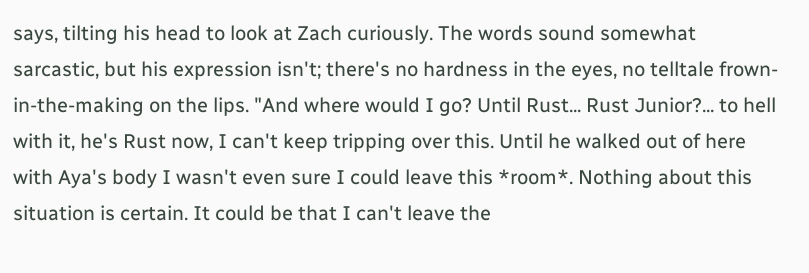says, tilting his head to look at Zach curiously. The words sound somewhat sarcastic, but his expression isn't; there's no hardness in the eyes, no telltale frown-in-the-making on the lips. "And where would I go? Until Rust... Rust Junior?... to hell with it, he's Rust now, I can't keep tripping over this. Until he walked out of here with Aya's body I wasn't even sure I could leave this *room*. Nothing about this situation is certain. It could be that I can't leave the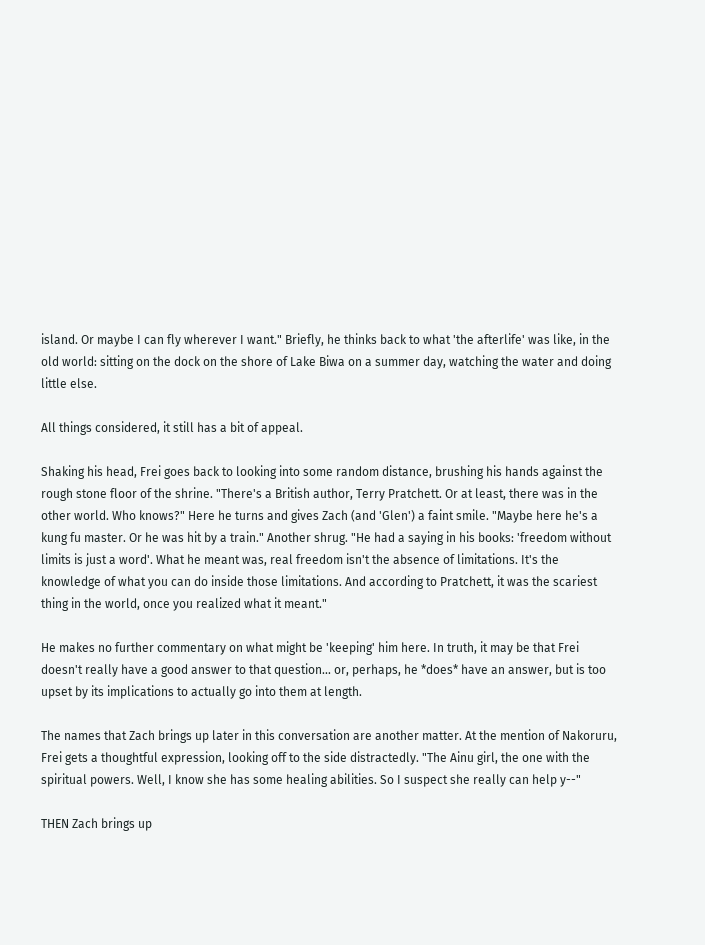island. Or maybe I can fly wherever I want." Briefly, he thinks back to what 'the afterlife' was like, in the old world: sitting on the dock on the shore of Lake Biwa on a summer day, watching the water and doing little else.

All things considered, it still has a bit of appeal.

Shaking his head, Frei goes back to looking into some random distance, brushing his hands against the rough stone floor of the shrine. "There's a British author, Terry Pratchett. Or at least, there was in the other world. Who knows?" Here he turns and gives Zach (and 'Glen') a faint smile. "Maybe here he's a kung fu master. Or he was hit by a train." Another shrug. "He had a saying in his books: 'freedom without limits is just a word'. What he meant was, real freedom isn't the absence of limitations. It's the knowledge of what you can do inside those limitations. And according to Pratchett, it was the scariest thing in the world, once you realized what it meant."

He makes no further commentary on what might be 'keeping' him here. In truth, it may be that Frei doesn't really have a good answer to that question... or, perhaps, he *does* have an answer, but is too upset by its implications to actually go into them at length.

The names that Zach brings up later in this conversation are another matter. At the mention of Nakoruru, Frei gets a thoughtful expression, looking off to the side distractedly. "The Ainu girl, the one with the spiritual powers. Well, I know she has some healing abilities. So I suspect she really can help y--"

THEN Zach brings up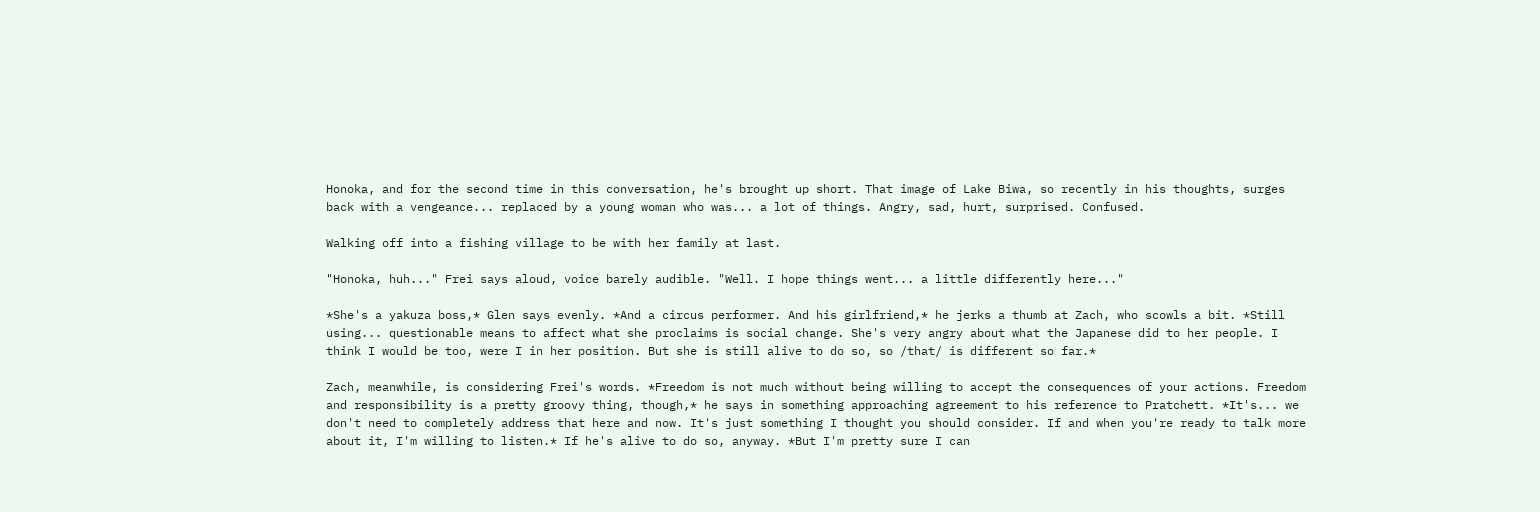Honoka, and for the second time in this conversation, he's brought up short. That image of Lake Biwa, so recently in his thoughts, surges back with a vengeance... replaced by a young woman who was... a lot of things. Angry, sad, hurt, surprised. Confused.

Walking off into a fishing village to be with her family at last.

"Honoka, huh..." Frei says aloud, voice barely audible. "Well. I hope things went... a little differently here..."

*She's a yakuza boss,* Glen says evenly. *And a circus performer. And his girlfriend,* he jerks a thumb at Zach, who scowls a bit. *Still using... questionable means to affect what she proclaims is social change. She's very angry about what the Japanese did to her people. I think I would be too, were I in her position. But she is still alive to do so, so /that/ is different so far.*

Zach, meanwhile, is considering Frei's words. *Freedom is not much without being willing to accept the consequences of your actions. Freedom and responsibility is a pretty groovy thing, though,* he says in something approaching agreement to his reference to Pratchett. *It's... we don't need to completely address that here and now. It's just something I thought you should consider. If and when you're ready to talk more about it, I'm willing to listen.* If he's alive to do so, anyway. *But I'm pretty sure I can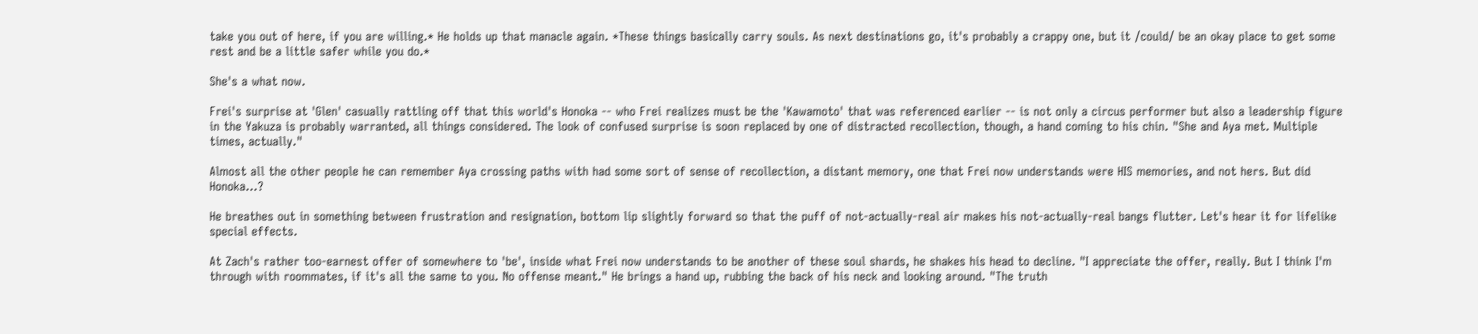take you out of here, if you are willing.* He holds up that manacle again. *These things basically carry souls. As next destinations go, it's probably a crappy one, but it /could/ be an okay place to get some rest and be a little safer while you do.*

She's a what now.

Frei's surprise at 'Glen' casually rattling off that this world's Honoka -- who Frei realizes must be the 'Kawamoto' that was referenced earlier -- is not only a circus performer but also a leadership figure in the Yakuza is probably warranted, all things considered. The look of confused surprise is soon replaced by one of distracted recollection, though, a hand coming to his chin. "She and Aya met. Multiple times, actually."

Almost all the other people he can remember Aya crossing paths with had some sort of sense of recollection, a distant memory, one that Frei now understands were HIS memories, and not hers. But did Honoka...?

He breathes out in something between frustration and resignation, bottom lip slightly forward so that the puff of not-actually-real air makes his not-actually-real bangs flutter. Let's hear it for lifelike special effects.

At Zach's rather too-earnest offer of somewhere to 'be', inside what Frei now understands to be another of these soul shards, he shakes his head to decline. "I appreciate the offer, really. But I think I'm through with roommates, if it's all the same to you. No offense meant." He brings a hand up, rubbing the back of his neck and looking around. "The truth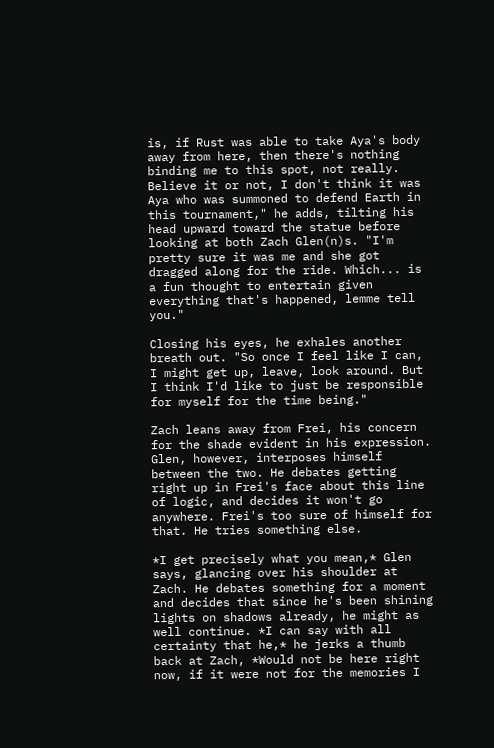is, if Rust was able to take Aya's body away from here, then there's nothing binding me to this spot, not really. Believe it or not, I don't think it was Aya who was summoned to defend Earth in this tournament," he adds, tilting his head upward toward the statue before looking at both Zach Glen(n)s. "I'm pretty sure it was me and she got dragged along for the ride. Which... is a fun thought to entertain given everything that's happened, lemme tell you."

Closing his eyes, he exhales another breath out. "So once I feel like I can, I might get up, leave, look around. But I think I'd like to just be responsible for myself for the time being."

Zach leans away from Frei, his concern for the shade evident in his expression. Glen, however, interposes himself between the two. He debates getting right up in Frei's face about this line of logic, and decides it won't go anywhere. Frei's too sure of himself for that. He tries something else.

*I get precisely what you mean,* Glen says, glancing over his shoulder at Zach. He debates something for a moment and decides that since he's been shining lights on shadows already, he might as well continue. *I can say with all certainty that he,* he jerks a thumb back at Zach, *Would not be here right now, if it were not for the memories I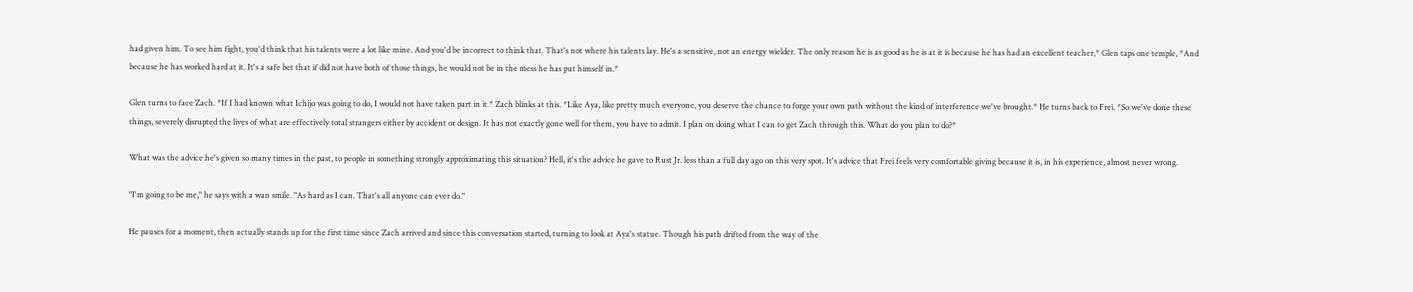had given him. To see him fight, you'd think that his talents were a lot like mine. And you'd be incorrect to think that. That's not where his talents lay. He's a sensitive, not an energy wielder. The only reason he is as good as he is at it is because he has had an excellent teacher,* Glen taps one temple, *And because he has worked hard at it. It's a safe bet that if did not have both of those things, he would not be in the mess he has put himself in.*

Glen turns to face Zach. *If I had known what Ichijo was going to do, I would not have taken part in it.* Zach blinks at this. *Like Aya, like pretty much everyone, you deserve the chance to forge your own path without the kind of interference we've brought.* He turns back to Frei. *So we've done these things, severely disrupted the lives of what are effectively total strangers either by accident or design. It has not exactly gone well for them, you have to admit. I plan on doing what I can to get Zach through this. What do you plan to do?*

What was the advice he's given so many times in the past, to people in something strongly approximating this situation? Hell, it's the advice he gave to Rust Jr. less than a full day ago on this very spot. It's advice that Frei feels very comfortable giving because it is, in his experience, almost never wrong.

"I'm going to be me," he says with a wan smile. "As hard as I can. That's all anyone can ever do."

He pauses for a moment, then actually stands up for the first time since Zach arrived and since this conversation started, turning to look at Aya's statue. Though his path drifted from the way of the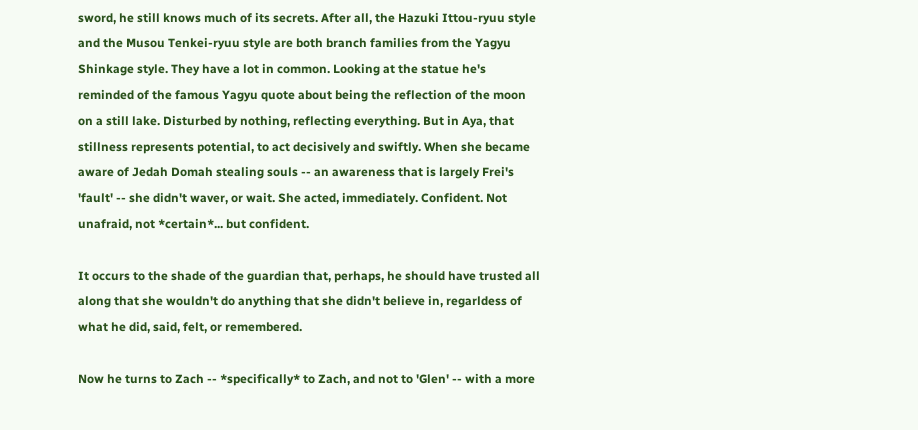sword, he still knows much of its secrets. After all, the Hazuki Ittou-ryuu style and the Musou Tenkei-ryuu style are both branch families from the Yagyu Shinkage style. They have a lot in common. Looking at the statue he's reminded of the famous Yagyu quote about being the reflection of the moon on a still lake. Disturbed by nothing, reflecting everything. But in Aya, that stillness represents potential, to act decisively and swiftly. When she became aware of Jedah Domah stealing souls -- an awareness that is largely Frei's 'fault' -- she didn't waver, or wait. She acted, immediately. Confident. Not unafraid, not *certain*... but confident.

It occurs to the shade of the guardian that, perhaps, he should have trusted all along that she wouldn't do anything that she didn't believe in, regarldess of what he did, said, felt, or remembered.

Now he turns to Zach -- *specifically* to Zach, and not to 'Glen' -- with a more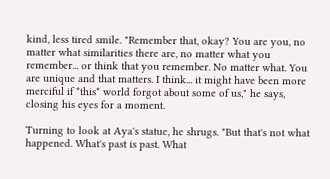kind, less tired smile. "Remember that, okay? You are you, no matter what similarities there are, no matter what you remember... or think that you remember. No matter what. You are unique and that matters. I think... it might have been more merciful if *this* world forgot about some of us," he says, closing his eyes for a moment.

Turning to look at Aya's statue, he shrugs. "But that's not what happened. What's past is past. What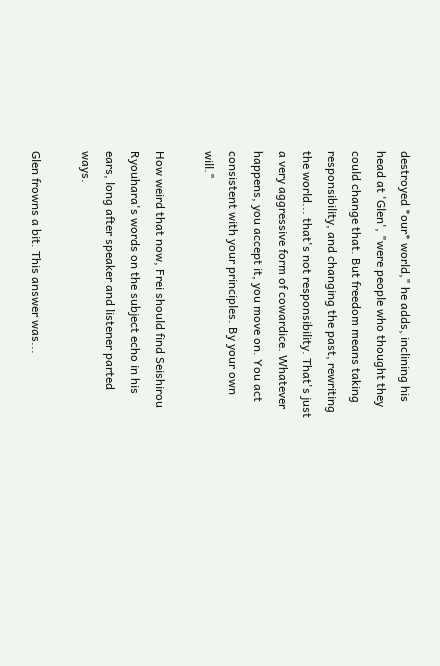destroyed *our* world," he adds, inclining his head at 'Glen', "were people who thought they could change that. But freedom means taking responsibility, and changing the past, rewriting the world... that's not responsibility. That's just a very aggressive form of cowardice. Whatever happens, you accept it, you move on. You act consistent with your principles. By your own will."

How weird that now, Frei should find Seishirou Ryouhara's words on the subject echo in his ears, long after speaker and listener parted ways.

Glen frowns a bit. This answer was...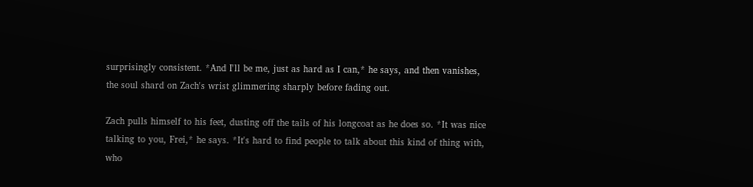surprisingly consistent. *And I'll be me, just as hard as I can,* he says, and then vanishes, the soul shard on Zach's wrist glimmering sharply before fading out.

Zach pulls himself to his feet, dusting off the tails of his longcoat as he does so. *It was nice talking to you, Frei,* he says. *It's hard to find people to talk about this kind of thing with, who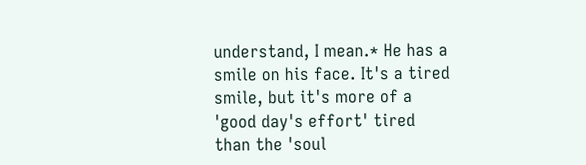understand, I mean.* He has a smile on his face. It's a tired smile, but it's more of a 'good day's effort' tired than the 'soul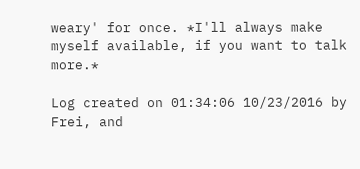weary' for once. *I'll always make myself available, if you want to talk more.*

Log created on 01:34:06 10/23/2016 by Frei, and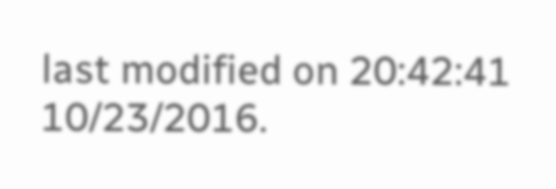last modified on 20:42:41 10/23/2016.